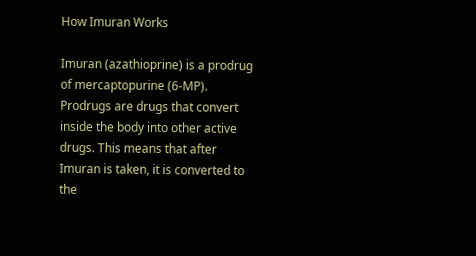How Imuran Works

Imuran (azathioprine) is a prodrug of mercaptopurine (6-MP). Prodrugs are drugs that convert inside the body into other active drugs. This means that after Imuran is taken, it is converted to the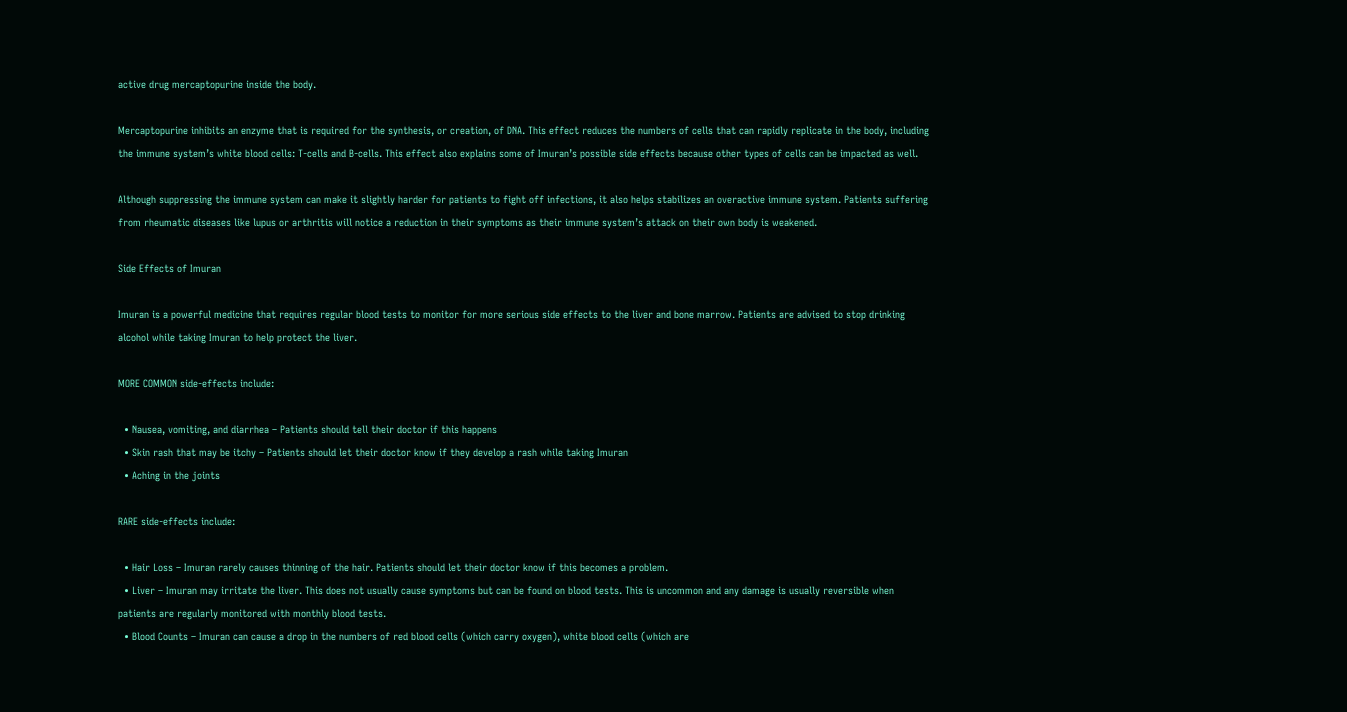active drug mercaptopurine inside the body.

Mercaptopurine inhibits an enzyme that is required for the synthesis, or creation, of DNA. This effect reduces the numbers of cells that can rapidly replicate in the body, including the immune system’s white blood cells: T-cells and B-cells. This effect also explains some of Imuran’s possible side effects because other types of cells can be impacted as well.

Although suppressing the immune system can make it slightly harder for patients to fight off infections, it also helps stabilizes an overactive immune system. Patients suffering from rheumatic diseases like lupus or arthritis will notice a reduction in their symptoms as their immune system’s attack on their own body is weakened.

Side Effects of Imuran

Imuran is a powerful medicine that requires regular blood tests to monitor for more serious side effects to the liver and bone marrow. Patients are advised to stop drinking alcohol while taking Imuran to help protect the liver.

MORE COMMON side-effects include:

  • Nausea, vomiting, and diarrhea – Patients should tell their doctor if this happens
  • Skin rash that may be itchy – Patients should let their doctor know if they develop a rash while taking Imuran
  • Aching in the joints

RARE side-effects include:

  • Hair Loss – Imuran rarely causes thinning of the hair. Patients should let their doctor know if this becomes a problem.
  • Liver – Imuran may irritate the liver. This does not usually cause symptoms but can be found on blood tests. This is uncommon and any damage is usually reversible when patients are regularly monitored with monthly blood tests.
  • Blood Counts – Imuran can cause a drop in the numbers of red blood cells (which carry oxygen), white blood cells (which are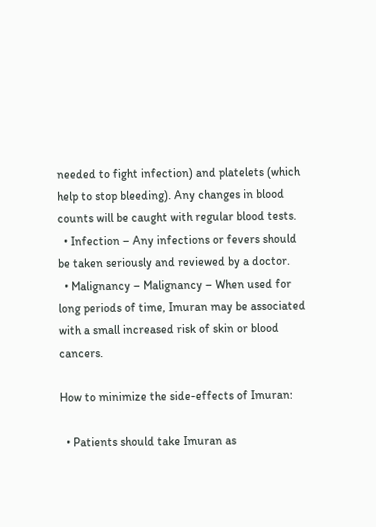needed to fight infection) and platelets (which help to stop bleeding). Any changes in blood counts will be caught with regular blood tests.
  • Infection – Any infections or fevers should be taken seriously and reviewed by a doctor.
  • Malignancy – Malignancy – When used for long periods of time, Imuran may be associated with a small increased risk of skin or blood cancers.

How to minimize the side-effects of Imuran:

  • Patients should take Imuran as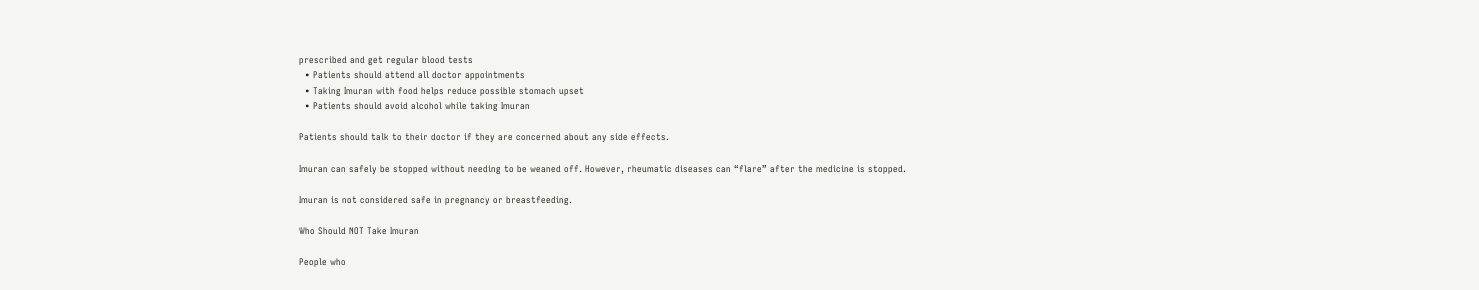prescribed and get regular blood tests
  • Patients should attend all doctor appointments
  • Taking Imuran with food helps reduce possible stomach upset
  • Patients should avoid alcohol while taking Imuran

Patients should talk to their doctor if they are concerned about any side effects.

Imuran can safely be stopped without needing to be weaned off. However, rheumatic diseases can “flare” after the medicine is stopped.

Imuran is not considered safe in pregnancy or breastfeeding.

Who Should NOT Take Imuran

People who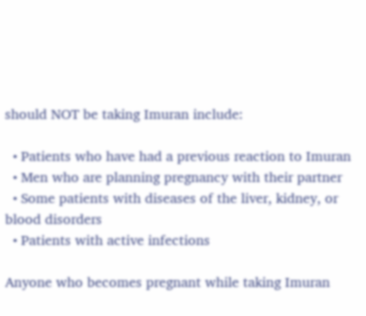should NOT be taking Imuran include:

  • Patients who have had a previous reaction to Imuran
  • Men who are planning pregnancy with their partner
  • Some patients with diseases of the liver, kidney, or blood disorders
  • Patients with active infections

Anyone who becomes pregnant while taking Imuran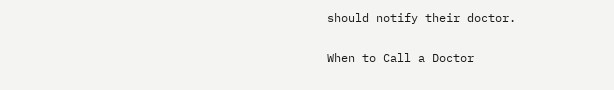should notify their doctor.

When to Call a Doctor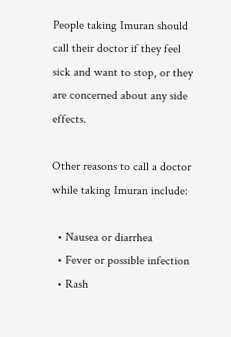People taking Imuran should call their doctor if they feel sick and want to stop, or they are concerned about any side effects.

Other reasons to call a doctor while taking Imuran include:

  • Nausea or diarrhea
  • Fever or possible infection
  • Rash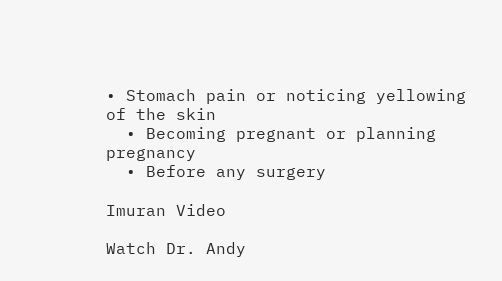• Stomach pain or noticing yellowing of the skin
  • Becoming pregnant or planning pregnancy
  • Before any surgery

Imuran Video

Watch Dr. Andy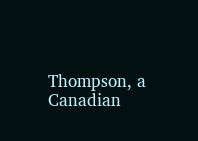Thompson, a Canadian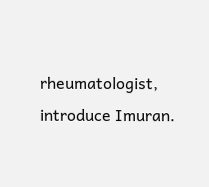rheumatologist, introduce Imuran.